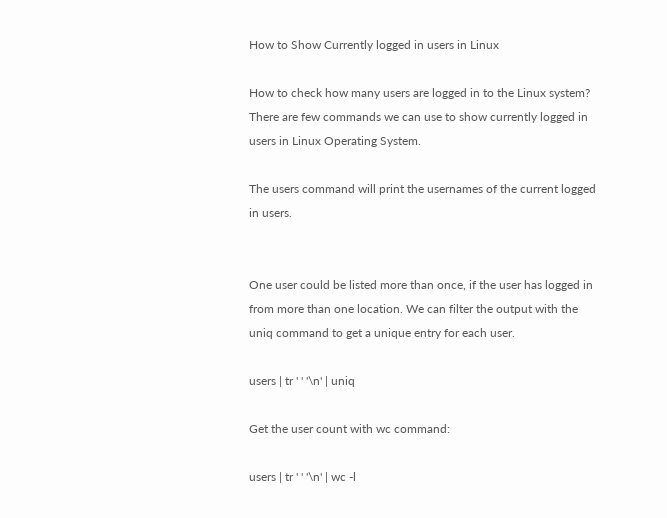How to Show Currently logged in users in Linux

How to check how many users are logged in to the Linux system? There are few commands we can use to show currently logged in users in Linux Operating System.

The users command will print the usernames of the current logged in users.


One user could be listed more than once, if the user has logged in from more than one location. We can filter the output with the uniq command to get a unique entry for each user.

users | tr ' ' '\n' | uniq

Get the user count with wc command:

users | tr ' ' '\n' | wc -l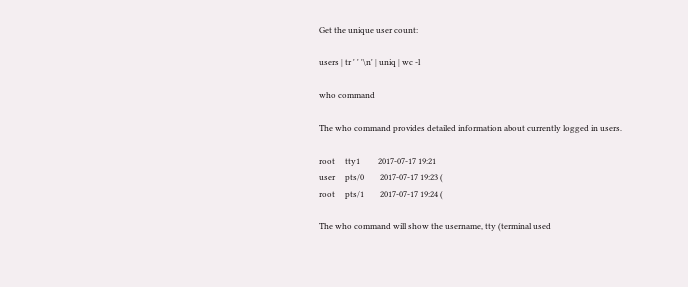Get the unique user count:

users | tr ' ' '\n' | uniq | wc -l

who command

The who command provides detailed information about currently logged in users.

root     tty1         2017-07-17 19:21
user     pts/0        2017-07-17 19:23 (
root     pts/1        2017-07-17 19:24 (

The who command will show the username, tty (terminal used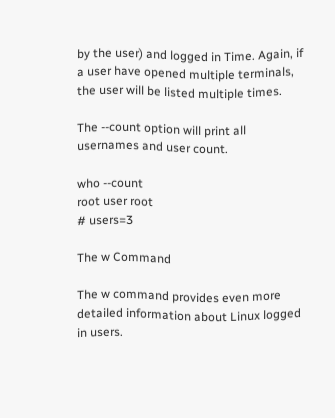by the user) and logged in Time. Again, if a user have opened multiple terminals, the user will be listed multiple times.

The --count option will print all usernames and user count.

who --count
root user root
# users=3

The w Command

The w command provides even more detailed information about Linux logged in users.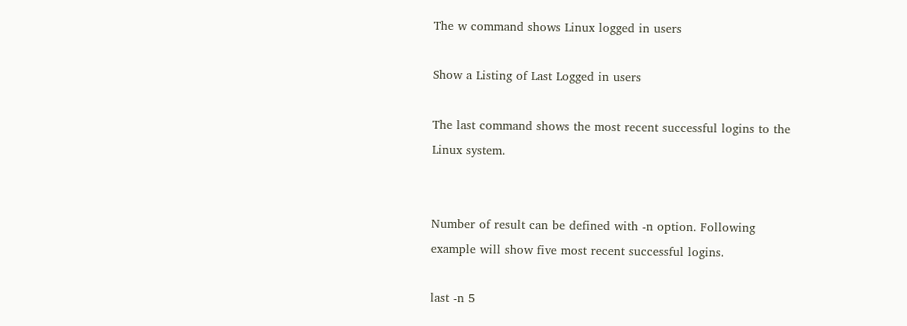The w command shows Linux logged in users

Show a Listing of Last Logged in users

The last command shows the most recent successful logins to the Linux system.


Number of result can be defined with -n option. Following example will show five most recent successful logins.

last -n 5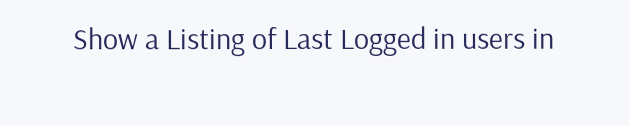Show a Listing of Last Logged in users in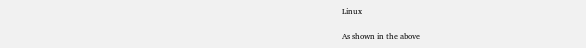Linux

As shown in the above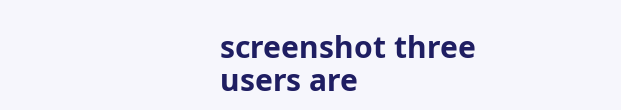screenshot three users are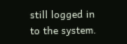still logged in to the system.